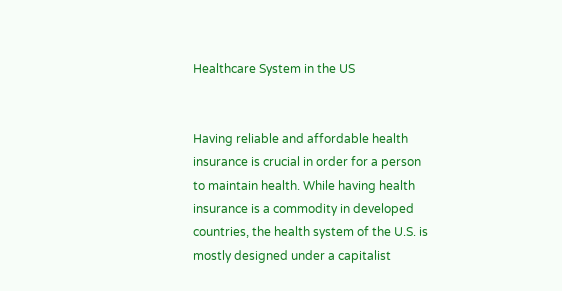Healthcare System in the US


Having reliable and affordable health insurance is crucial in order for a person to maintain health. While having health insurance is a commodity in developed countries, the health system of the U.S. is mostly designed under a capitalist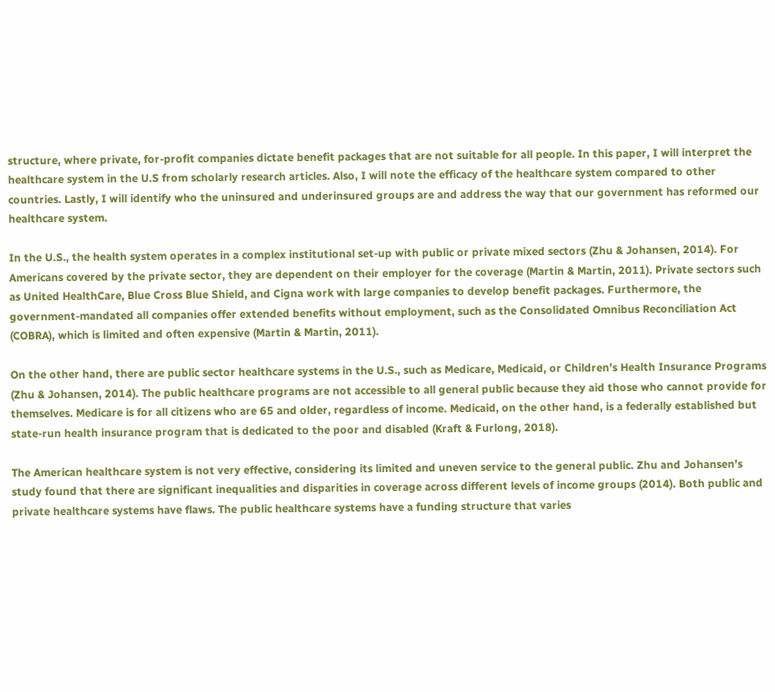structure, where private, for-profit companies dictate benefit packages that are not suitable for all people. In this paper, I will interpret the healthcare system in the U.S from scholarly research articles. Also, I will note the efficacy of the healthcare system compared to other countries. Lastly, I will identify who the uninsured and underinsured groups are and address the way that our government has reformed our healthcare system.

In the U.S., the health system operates in a complex institutional set-up with public or private mixed sectors (Zhu & Johansen, 2014). For Americans covered by the private sector, they are dependent on their employer for the coverage (Martin & Martin, 2011). Private sectors such as United HealthCare, Blue Cross Blue Shield, and Cigna work with large companies to develop benefit packages. Furthermore, the government-mandated all companies offer extended benefits without employment, such as the Consolidated Omnibus Reconciliation Act (COBRA), which is limited and often expensive (Martin & Martin, 2011).

On the other hand, there are public sector healthcare systems in the U.S., such as Medicare, Medicaid, or Children’s Health Insurance Programs (Zhu & Johansen, 2014). The public healthcare programs are not accessible to all general public because they aid those who cannot provide for themselves. Medicare is for all citizens who are 65 and older, regardless of income. Medicaid, on the other hand, is a federally established but state-run health insurance program that is dedicated to the poor and disabled (Kraft & Furlong, 2018).

The American healthcare system is not very effective, considering its limited and uneven service to the general public. Zhu and Johansen’s study found that there are significant inequalities and disparities in coverage across different levels of income groups (2014). Both public and private healthcare systems have flaws. The public healthcare systems have a funding structure that varies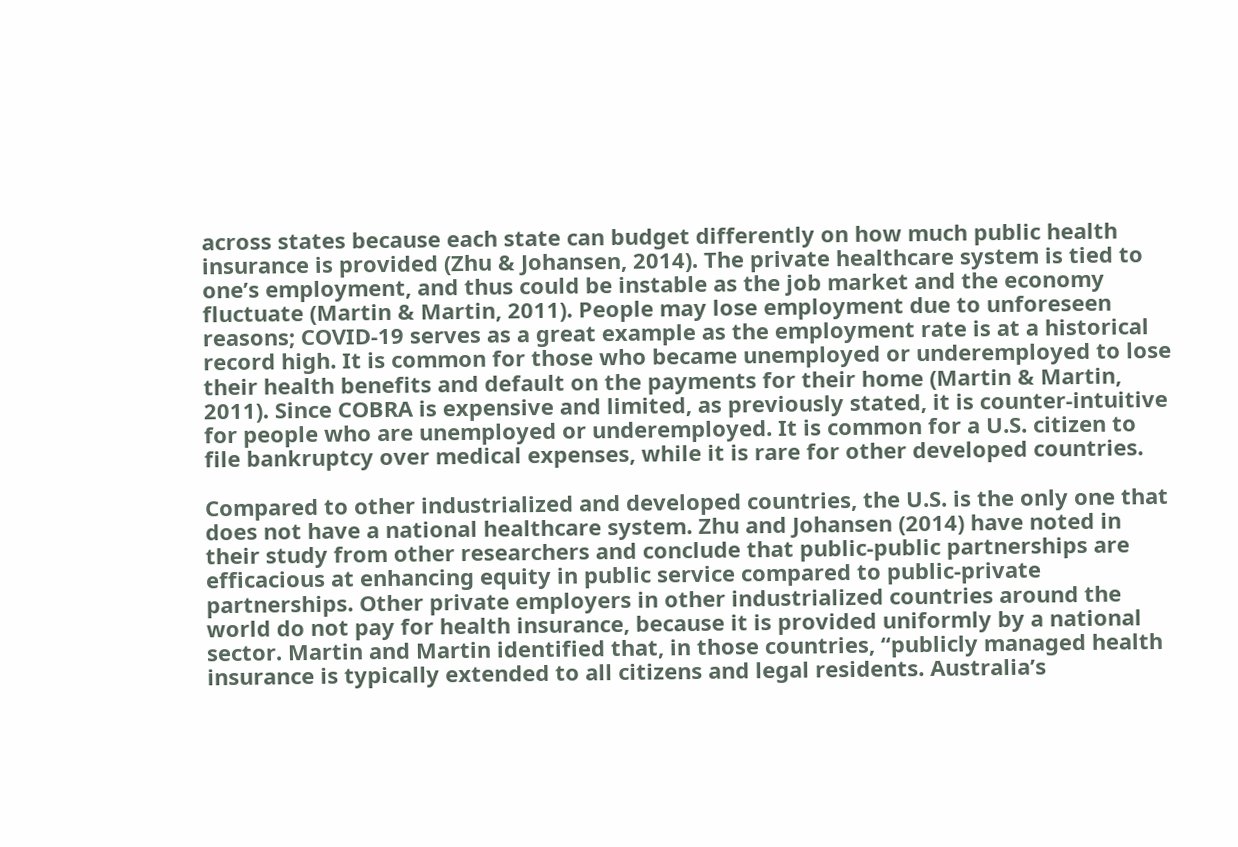across states because each state can budget differently on how much public health insurance is provided (Zhu & Johansen, 2014). The private healthcare system is tied to one’s employment, and thus could be instable as the job market and the economy fluctuate (Martin & Martin, 2011). People may lose employment due to unforeseen reasons; COVID-19 serves as a great example as the employment rate is at a historical record high. It is common for those who became unemployed or underemployed to lose their health benefits and default on the payments for their home (Martin & Martin, 2011). Since COBRA is expensive and limited, as previously stated, it is counter-intuitive for people who are unemployed or underemployed. It is common for a U.S. citizen to file bankruptcy over medical expenses, while it is rare for other developed countries.

Compared to other industrialized and developed countries, the U.S. is the only one that does not have a national healthcare system. Zhu and Johansen (2014) have noted in their study from other researchers and conclude that public-public partnerships are efficacious at enhancing equity in public service compared to public-private partnerships. Other private employers in other industrialized countries around the world do not pay for health insurance, because it is provided uniformly by a national sector. Martin and Martin identified that, in those countries, “publicly managed health insurance is typically extended to all citizens and legal residents. Australia’s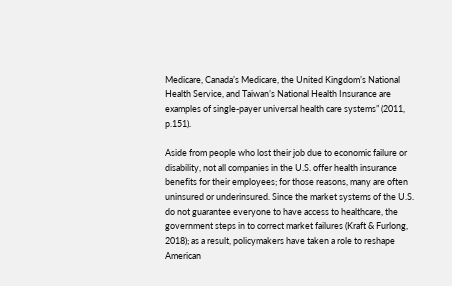Medicare, Canada’s Medicare, the United Kingdom’s National Health Service, and Taiwan’s National Health Insurance are examples of single-payer universal health care systems” (2011, p.151).

Aside from people who lost their job due to economic failure or disability, not all companies in the U.S. offer health insurance benefits for their employees; for those reasons, many are often uninsured or underinsured. Since the market systems of the U.S. do not guarantee everyone to have access to healthcare, the government steps in to correct market failures (Kraft & Furlong, 2018); as a result, policymakers have taken a role to reshape American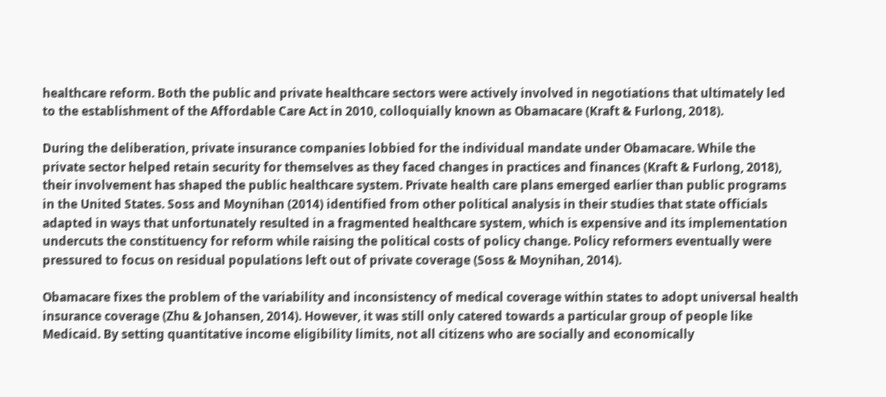healthcare reform. Both the public and private healthcare sectors were actively involved in negotiations that ultimately led to the establishment of the Affordable Care Act in 2010, colloquially known as Obamacare (Kraft & Furlong, 2018).

During the deliberation, private insurance companies lobbied for the individual mandate under Obamacare. While the private sector helped retain security for themselves as they faced changes in practices and finances (Kraft & Furlong, 2018), their involvement has shaped the public healthcare system. Private health care plans emerged earlier than public programs in the United States. Soss and Moynihan (2014) identified from other political analysis in their studies that state officials adapted in ways that unfortunately resulted in a fragmented healthcare system, which is expensive and its implementation undercuts the constituency for reform while raising the political costs of policy change. Policy reformers eventually were pressured to focus on residual populations left out of private coverage (Soss & Moynihan, 2014).

Obamacare fixes the problem of the variability and inconsistency of medical coverage within states to adopt universal health insurance coverage (Zhu & Johansen, 2014). However, it was still only catered towards a particular group of people like Medicaid. By setting quantitative income eligibility limits, not all citizens who are socially and economically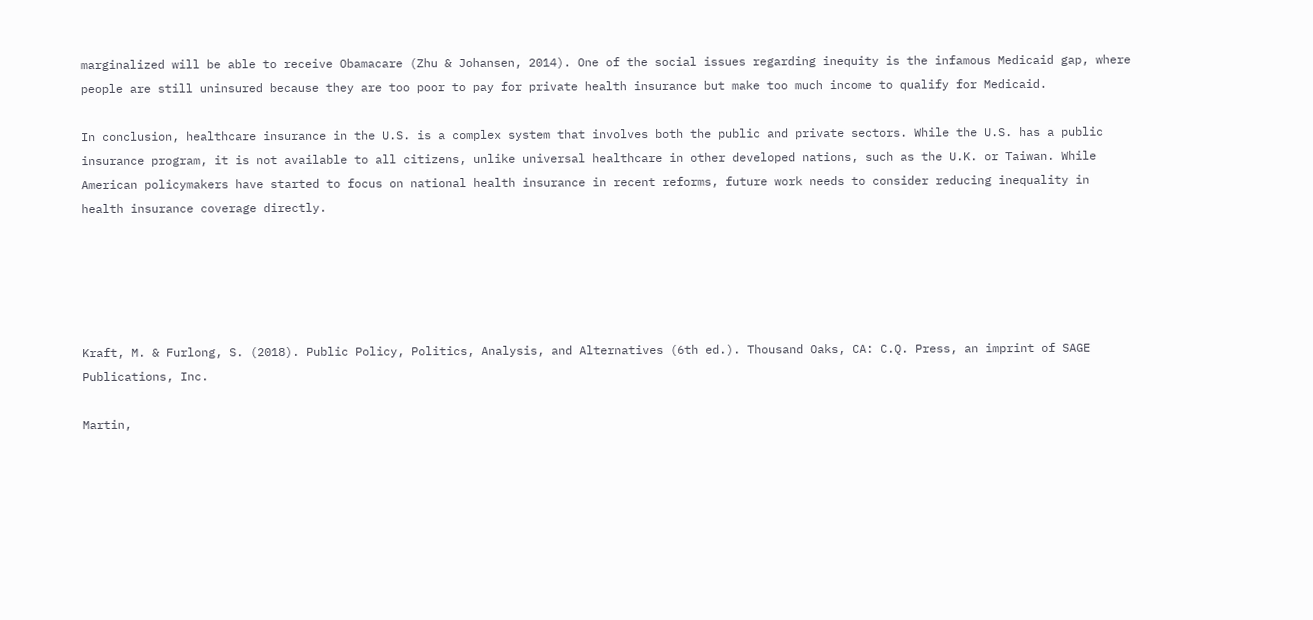marginalized will be able to receive Obamacare (Zhu & Johansen, 2014). One of the social issues regarding inequity is the infamous Medicaid gap, where people are still uninsured because they are too poor to pay for private health insurance but make too much income to qualify for Medicaid.

In conclusion, healthcare insurance in the U.S. is a complex system that involves both the public and private sectors. While the U.S. has a public insurance program, it is not available to all citizens, unlike universal healthcare in other developed nations, such as the U.K. or Taiwan. While American policymakers have started to focus on national health insurance in recent reforms, future work needs to consider reducing inequality in health insurance coverage directly.





Kraft, M. & Furlong, S. (2018). Public Policy, Politics, Analysis, and Alternatives (6th ed.). Thousand Oaks, CA: C.Q. Press, an imprint of SAGE Publications, Inc.

Martin,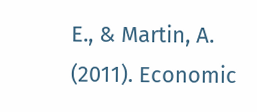E., & Martin, A. (2011). Economic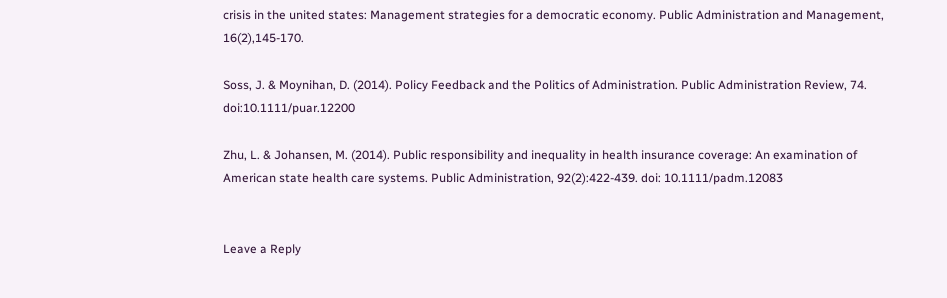crisis in the united states: Management strategies for a democratic economy. Public Administration and Management, 16(2),145-170.

Soss, J. & Moynihan, D. (2014). Policy Feedback and the Politics of Administration. Public Administration Review, 74. doi:10.1111/puar.12200

Zhu, L. & Johansen, M. (2014). Public responsibility and inequality in health insurance coverage: An examination of American state health care systems. Public Administration, 92(2):422-439. doi: 10.1111/padm.12083


Leave a Reply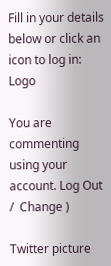Fill in your details below or click an icon to log in: Logo

You are commenting using your account. Log Out /  Change )

Twitter picture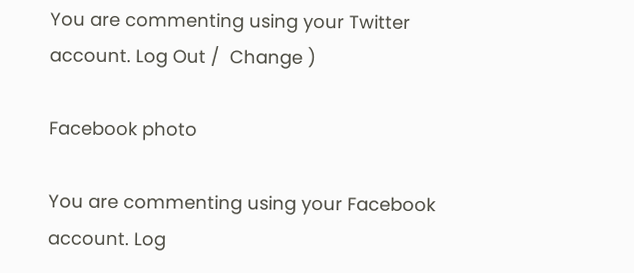You are commenting using your Twitter account. Log Out /  Change )

Facebook photo

You are commenting using your Facebook account. Log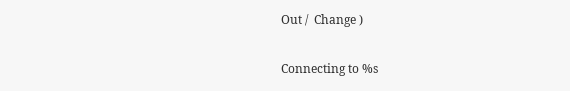Out /  Change )

Connecting to %s